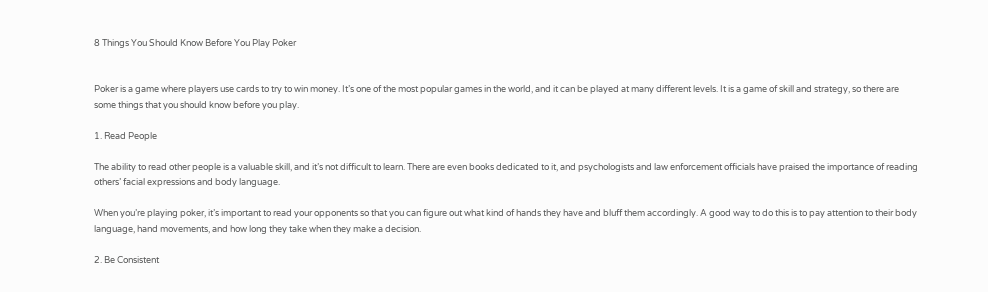8 Things You Should Know Before You Play Poker


Poker is a game where players use cards to try to win money. It’s one of the most popular games in the world, and it can be played at many different levels. It is a game of skill and strategy, so there are some things that you should know before you play.

1. Read People

The ability to read other people is a valuable skill, and it’s not difficult to learn. There are even books dedicated to it, and psychologists and law enforcement officials have praised the importance of reading others’ facial expressions and body language.

When you’re playing poker, it’s important to read your opponents so that you can figure out what kind of hands they have and bluff them accordingly. A good way to do this is to pay attention to their body language, hand movements, and how long they take when they make a decision.

2. Be Consistent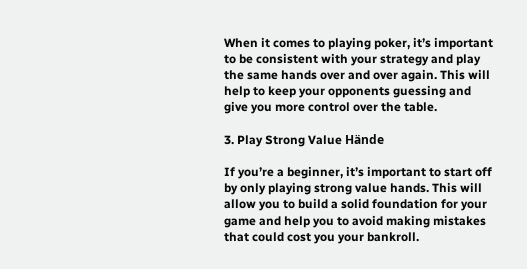When it comes to playing poker, it’s important to be consistent with your strategy and play the same hands over and over again. This will help to keep your opponents guessing and give you more control over the table.

3. Play Strong Value Hände

If you’re a beginner, it’s important to start off by only playing strong value hands. This will allow you to build a solid foundation for your game and help you to avoid making mistakes that could cost you your bankroll.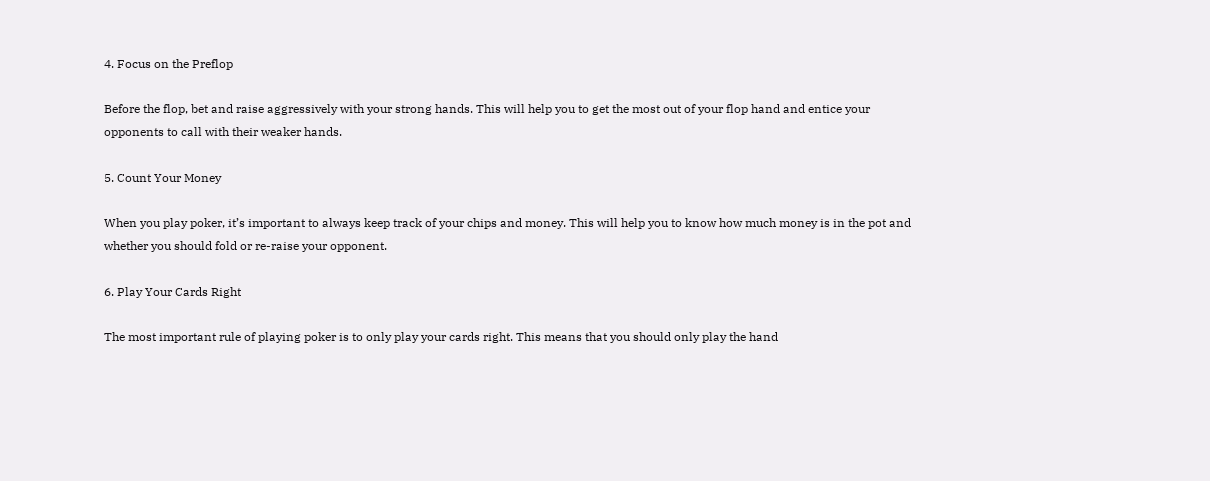4. Focus on the Preflop

Before the flop, bet and raise aggressively with your strong hands. This will help you to get the most out of your flop hand and entice your opponents to call with their weaker hands.

5. Count Your Money

When you play poker, it’s important to always keep track of your chips and money. This will help you to know how much money is in the pot and whether you should fold or re-raise your opponent.

6. Play Your Cards Right

The most important rule of playing poker is to only play your cards right. This means that you should only play the hand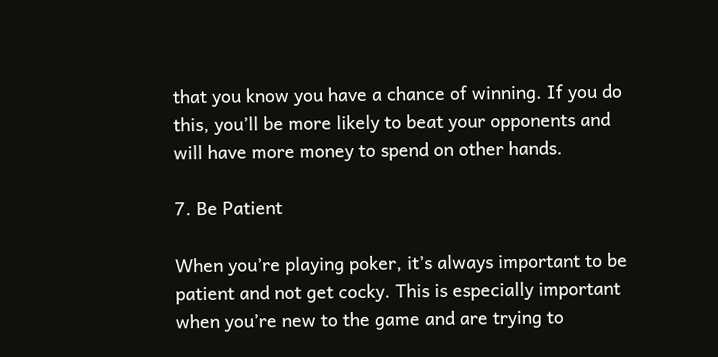that you know you have a chance of winning. If you do this, you’ll be more likely to beat your opponents and will have more money to spend on other hands.

7. Be Patient

When you’re playing poker, it’s always important to be patient and not get cocky. This is especially important when you’re new to the game and are trying to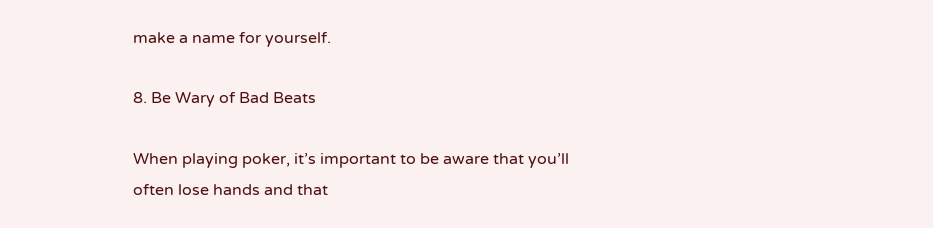make a name for yourself.

8. Be Wary of Bad Beats

When playing poker, it’s important to be aware that you’ll often lose hands and that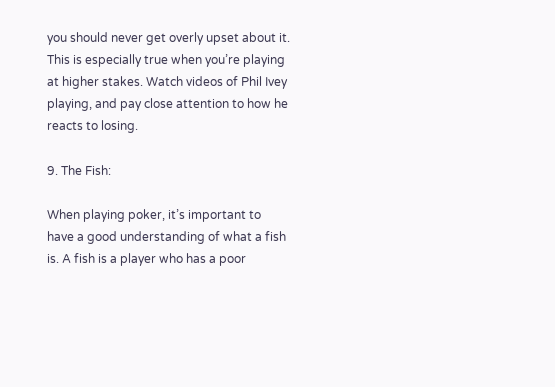you should never get overly upset about it. This is especially true when you’re playing at higher stakes. Watch videos of Phil Ivey playing, and pay close attention to how he reacts to losing.

9. The Fish:

When playing poker, it’s important to have a good understanding of what a fish is. A fish is a player who has a poor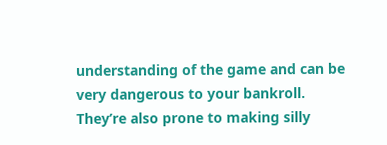understanding of the game and can be very dangerous to your bankroll. They’re also prone to making silly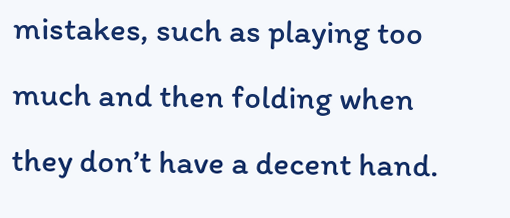mistakes, such as playing too much and then folding when they don’t have a decent hand.